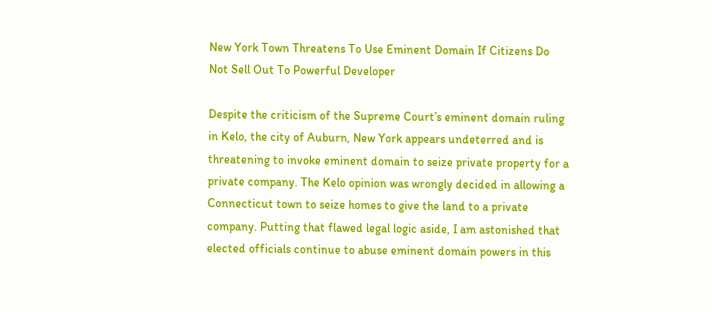New York Town Threatens To Use Eminent Domain If Citizens Do Not Sell Out To Powerful Developer

Despite the criticism of the Supreme Court’s eminent domain ruling in Kelo, the city of Auburn, New York appears undeterred and is threatening to invoke eminent domain to seize private property for a private company. The Kelo opinion was wrongly decided in allowing a Connecticut town to seize homes to give the land to a private company. Putting that flawed legal logic aside, I am astonished that elected officials continue to abuse eminent domain powers in this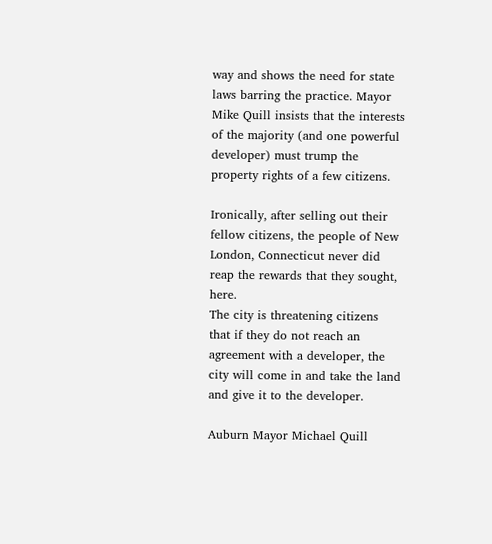way and shows the need for state laws barring the practice. Mayor Mike Quill insists that the interests of the majority (and one powerful developer) must trump the property rights of a few citizens.

Ironically, after selling out their fellow citizens, the people of New London, Connecticut never did reap the rewards that they sought, here.
The city is threatening citizens that if they do not reach an agreement with a developer, the city will come in and take the land and give it to the developer.

Auburn Mayor Michael Quill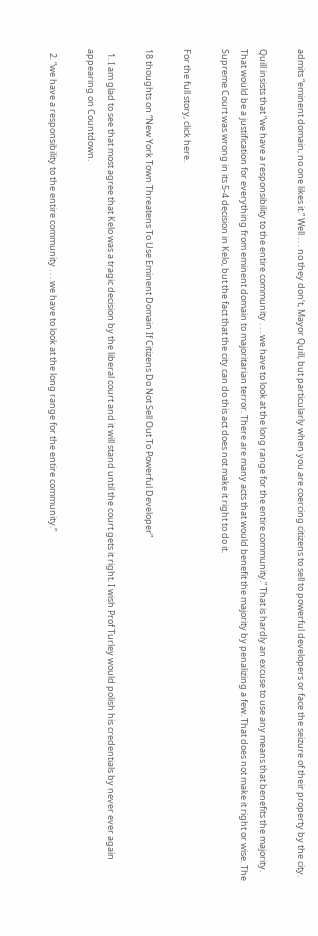admits “eminent domain, no one likes it.” Well . . . no they don’t, Mayor Quill, but particularly when you are coercing citizens to sell to powerful developers or face the seizure of their property by the city.

Quill insists that “we have a responsibility to the entire community . . . we have to look at the long range for the entire community.” That is hardly an excuse to use any means that benefits the majority. That would be a justification for everything from eminent domain to majoritarian terror. There are many acts that would benefit the majority by penalizing a few. That does not make it right or wise. The Supreme Court was wrong in its 5-4 decision in Kelo, but the fact that the city can do this act does not make it right to do it.

For the full story, click here.

18 thoughts on “New York Town Threatens To Use Eminent Domain If Citizens Do Not Sell Out To Powerful Developer”

  1. I am glad to see that most agree that Kelo was a tragic decision by the liberal court and it will stand until the court gets it right. I wish Prof Turley would polish his credentials by never ever again appearing on Countdown.

  2. “we have a responsibility to the entire community . . . we have to look at the long range for the entire community.”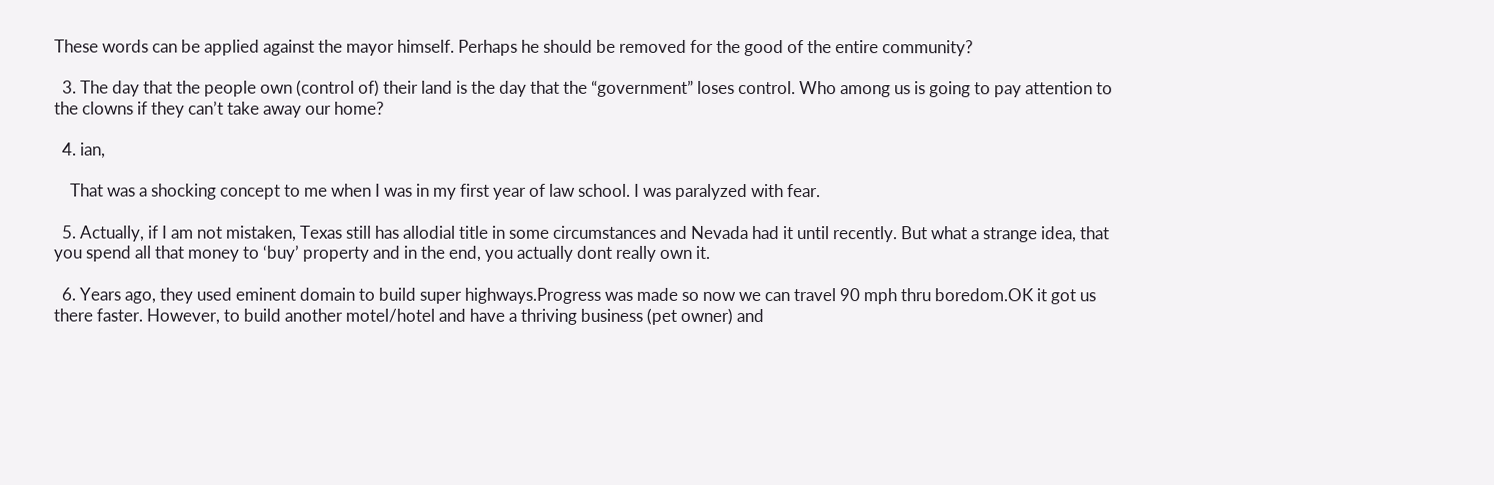These words can be applied against the mayor himself. Perhaps he should be removed for the good of the entire community?

  3. The day that the people own (control of) their land is the day that the “government” loses control. Who among us is going to pay attention to the clowns if they can’t take away our home?

  4. ian,

    That was a shocking concept to me when I was in my first year of law school. I was paralyzed with fear.

  5. Actually, if I am not mistaken, Texas still has allodial title in some circumstances and Nevada had it until recently. But what a strange idea, that you spend all that money to ‘buy’ property and in the end, you actually dont really own it.

  6. Years ago, they used eminent domain to build super highways.Progress was made so now we can travel 90 mph thru boredom.OK it got us there faster. However, to build another motel/hotel and have a thriving business (pet owner) and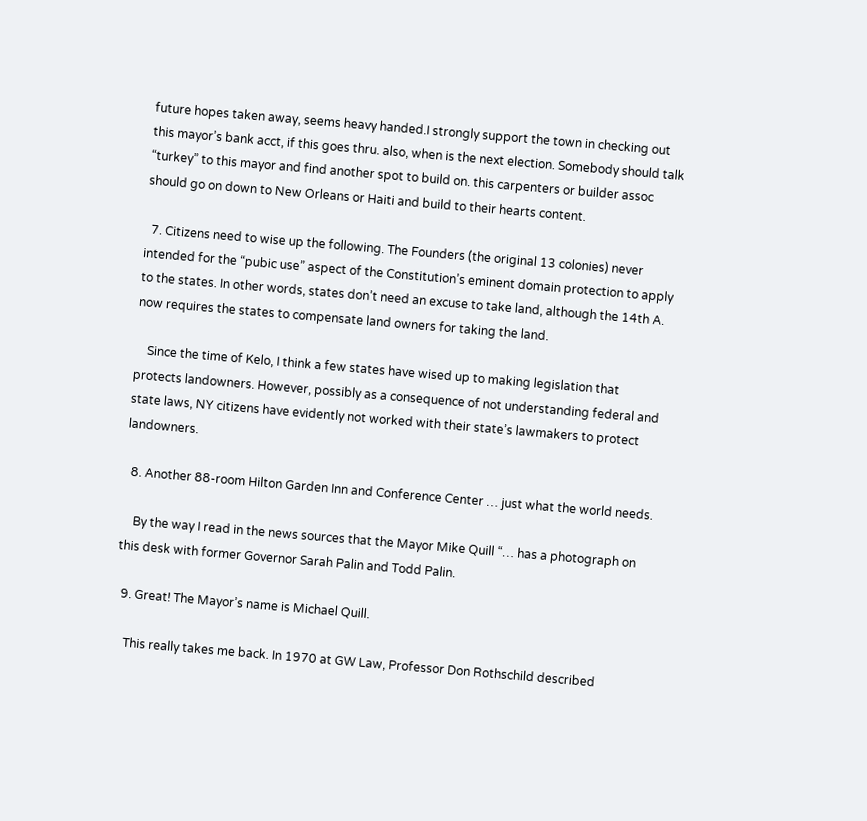future hopes taken away, seems heavy handed.I strongly support the town in checking out this mayor’s bank acct, if this goes thru. also, when is the next election. Somebody should talk “turkey” to this mayor and find another spot to build on. this carpenters or builder assoc should go on down to New Orleans or Haiti and build to their hearts content.

  7. Citizens need to wise up the following. The Founders (the original 13 colonies) never intended for the “pubic use” aspect of the Constitution’s eminent domain protection to apply to the states. In other words, states don’t need an excuse to take land, although the 14th A. now requires the states to compensate land owners for taking the land.

    Since the time of Kelo, I think a few states have wised up to making legislation that protects landowners. However, possibly as a consequence of not understanding federal and state laws, NY citizens have evidently not worked with their state’s lawmakers to protect landowners.

  8. Another 88-room Hilton Garden Inn and Conference Center … just what the world needs.

    By the way I read in the news sources that the Mayor Mike Quill “… has a photograph on this desk with former Governor Sarah Palin and Todd Palin.

  9. Great! The Mayor’s name is Michael Quill.

    This really takes me back. In 1970 at GW Law, Professor Don Rothschild described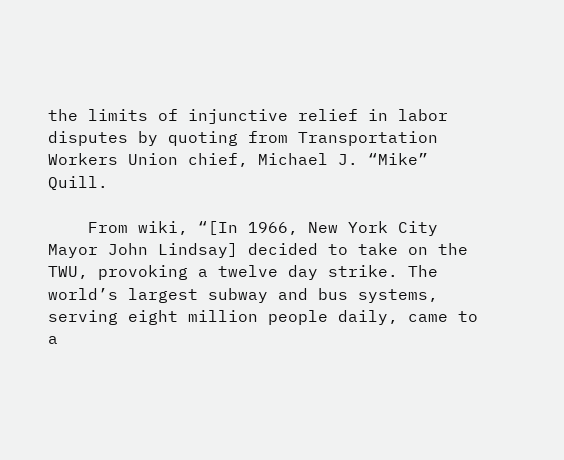the limits of injunctive relief in labor disputes by quoting from Transportation Workers Union chief, Michael J. “Mike” Quill.

    From wiki, “[In 1966, New York City Mayor John Lindsay] decided to take on the TWU, provoking a twelve day strike. The world’s largest subway and bus systems, serving eight million people daily, came to a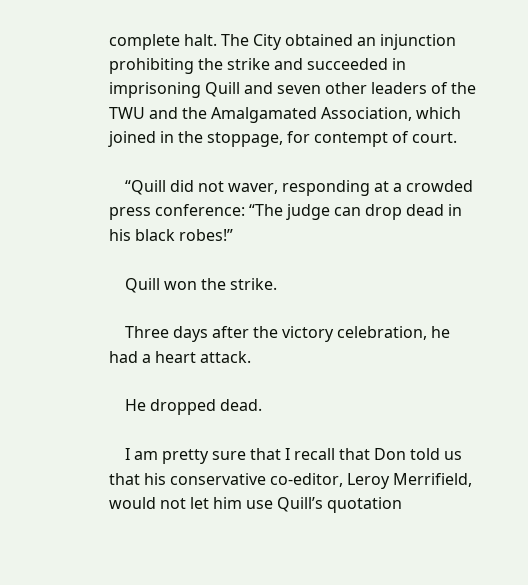complete halt. The City obtained an injunction prohibiting the strike and succeeded in imprisoning Quill and seven other leaders of the TWU and the Amalgamated Association, which joined in the stoppage, for contempt of court.

    “Quill did not waver, responding at a crowded press conference: “The judge can drop dead in his black robes!”

    Quill won the strike.

    Three days after the victory celebration, he had a heart attack.

    He dropped dead.

    I am pretty sure that I recall that Don told us that his conservative co-editor, Leroy Merrifield, would not let him use Quill’s quotation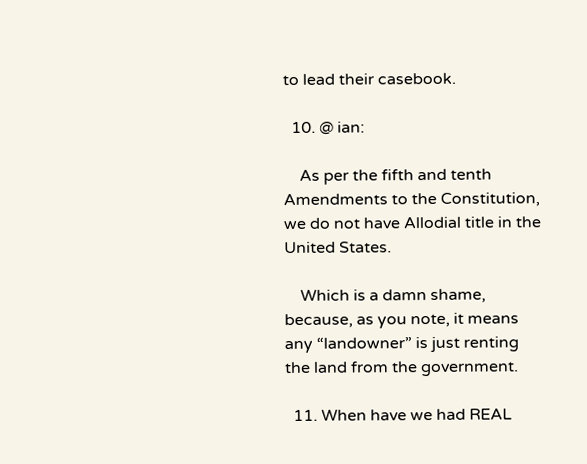to lead their casebook.

  10. @ ian:

    As per the fifth and tenth Amendments to the Constitution, we do not have Allodial title in the United States.

    Which is a damn shame, because, as you note, it means any “landowner” is just renting the land from the government.

  11. When have we had REAL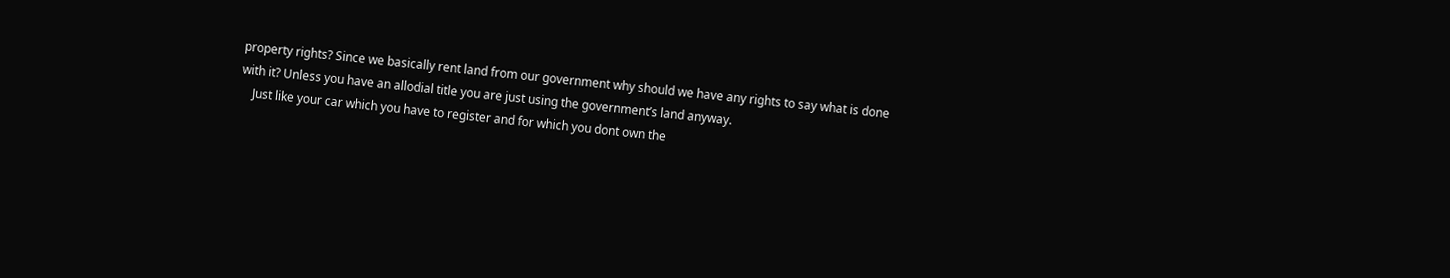property rights? Since we basically rent land from our government why should we have any rights to say what is done with it? Unless you have an allodial title you are just using the government’s land anyway.
    Just like your car which you have to register and for which you dont own the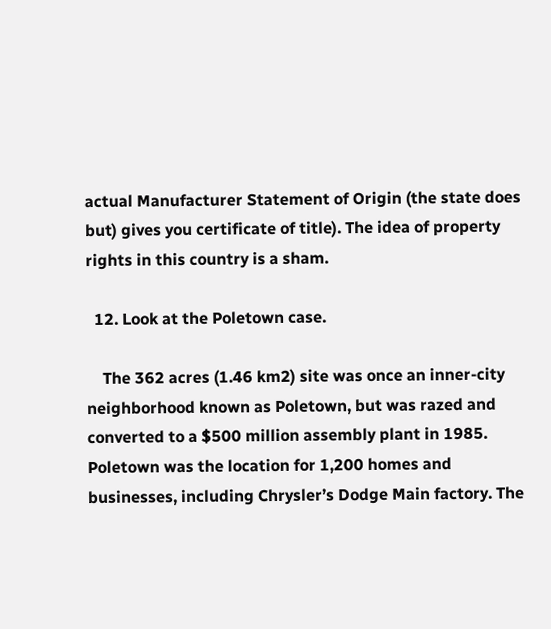actual Manufacturer Statement of Origin (the state does but) gives you certificate of title). The idea of property rights in this country is a sham.

  12. Look at the Poletown case.

    The 362 acres (1.46 km2) site was once an inner-city neighborhood known as Poletown, but was razed and converted to a $500 million assembly plant in 1985. Poletown was the location for 1,200 homes and businesses, including Chrysler’s Dodge Main factory. The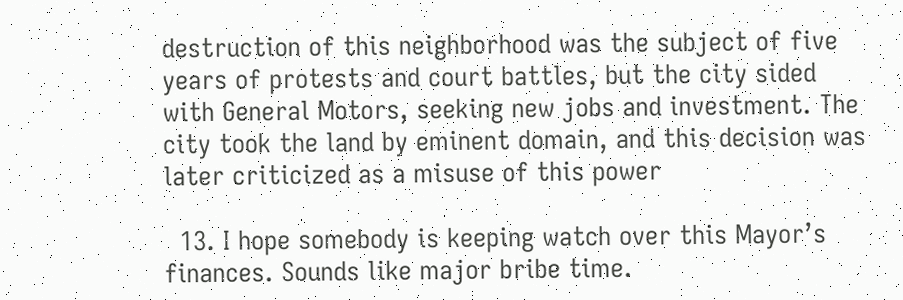destruction of this neighborhood was the subject of five years of protests and court battles, but the city sided with General Motors, seeking new jobs and investment. The city took the land by eminent domain, and this decision was later criticized as a misuse of this power

  13. I hope somebody is keeping watch over this Mayor’s finances. Sounds like major bribe time.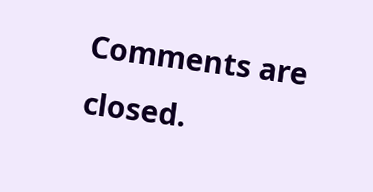Comments are closed.